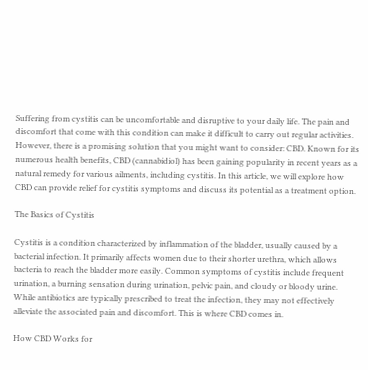Suffering from cystitis can be uncomfortable and disruptive to your daily life. The pain and discomfort that come with this condition can make it difficult to carry out regular activities. However, there is a promising solution that you might want to consider: CBD. Known for its numerous health benefits, CBD (cannabidiol) has been gaining popularity in recent years as a natural remedy for various ailments, including cystitis. In this article, we will explore how CBD can provide relief for cystitis symptoms and discuss its potential as a treatment option.

The Basics of Cystitis

Cystitis is a condition characterized by inflammation of the bladder, usually caused by a bacterial infection. It primarily affects women due to their shorter urethra, which allows bacteria to reach the bladder more easily. Common symptoms of cystitis include frequent urination, a burning sensation during urination, pelvic pain, and cloudy or bloody urine. While antibiotics are typically prescribed to treat the infection, they may not effectively alleviate the associated pain and discomfort. This is where CBD comes in.

How CBD Works for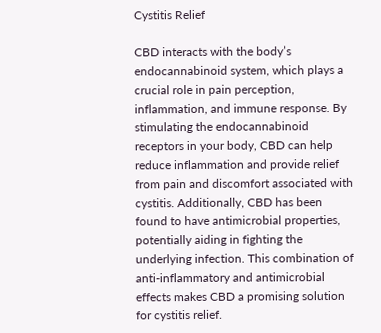Cystitis Relief

CBD interacts with the body’s endocannabinoid system, which plays a crucial role in pain perception, inflammation, and immune response. By stimulating the endocannabinoid receptors in your body, CBD can help reduce inflammation and provide relief from pain and discomfort associated with cystitis. Additionally, CBD has been found to have antimicrobial properties, potentially aiding in fighting the underlying infection. This combination of anti-inflammatory and antimicrobial effects makes CBD a promising solution for cystitis relief.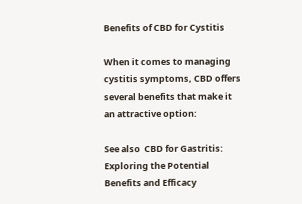Benefits of CBD for Cystitis

When it comes to managing cystitis symptoms, CBD offers several benefits that make it an attractive option:

See also  CBD for Gastritis: Exploring the Potential Benefits and Efficacy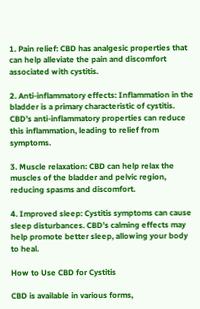1. Pain relief: CBD has analgesic properties that can help alleviate the pain and discomfort associated with cystitis.

2. Anti-inflammatory effects: Inflammation in the bladder is a primary characteristic of cystitis. CBD’s anti-inflammatory properties can reduce this inflammation, leading to relief from symptoms.

3. Muscle relaxation: CBD can help relax the muscles of the bladder and pelvic region, reducing spasms and discomfort.

4. Improved sleep: Cystitis symptoms can cause sleep disturbances. CBD’s calming effects may help promote better sleep, allowing your body to heal.

How to Use CBD for Cystitis

CBD is available in various forms,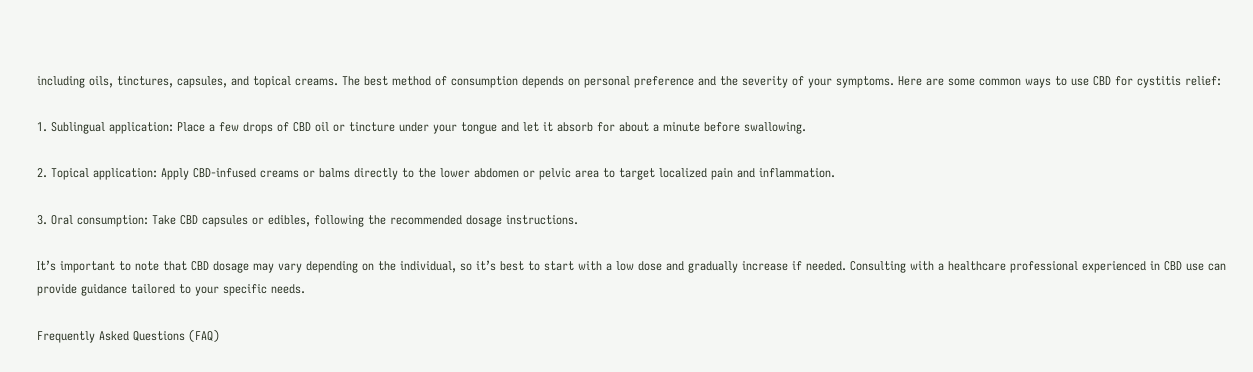including oils, tinctures, capsules, and topical creams. The best method of consumption depends on personal preference and the severity of your symptoms. Here are some common ways to use CBD for cystitis relief:

1. Sublingual application: Place a few drops of CBD oil or tincture under your tongue and let it absorb for about a minute before swallowing.

2. Topical application: Apply CBD-infused creams or balms directly to the lower abdomen or pelvic area to target localized pain and inflammation.

3. Oral consumption: Take CBD capsules or edibles, following the recommended dosage instructions.

It’s important to note that CBD dosage may vary depending on the individual, so it’s best to start with a low dose and gradually increase if needed. Consulting with a healthcare professional experienced in CBD use can provide guidance tailored to your specific needs.

Frequently Asked Questions (FAQ)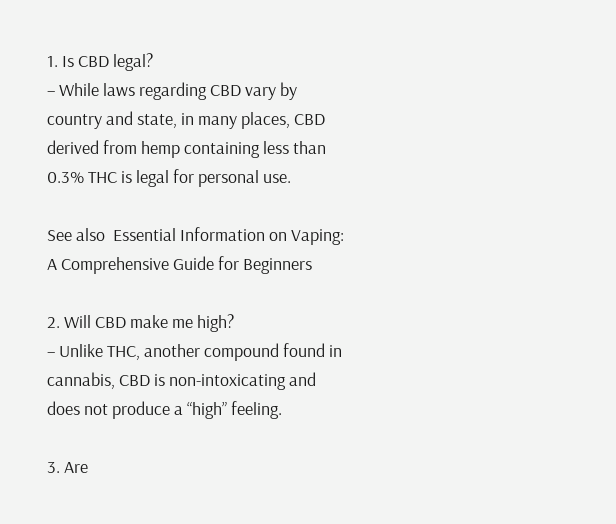1. Is CBD legal?
– While laws regarding CBD vary by country and state, in many places, CBD derived from hemp containing less than 0.3% THC is legal for personal use.

See also  Essential Information on Vaping: A Comprehensive Guide for Beginners

2. Will CBD make me high?
– Unlike THC, another compound found in cannabis, CBD is non-intoxicating and does not produce a “high” feeling.

3. Are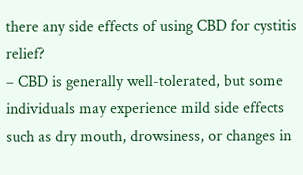there any side effects of using CBD for cystitis relief?
– CBD is generally well-tolerated, but some individuals may experience mild side effects such as dry mouth, drowsiness, or changes in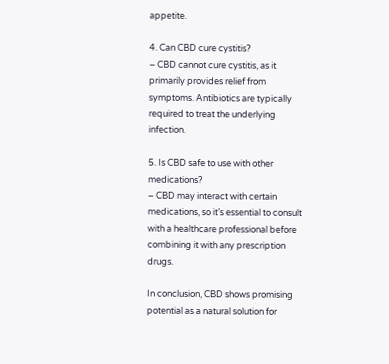appetite.

4. Can CBD cure cystitis?
– CBD cannot cure cystitis, as it primarily provides relief from symptoms. Antibiotics are typically required to treat the underlying infection.

5. Is CBD safe to use with other medications?
– CBD may interact with certain medications, so it’s essential to consult with a healthcare professional before combining it with any prescription drugs.

In conclusion, CBD shows promising potential as a natural solution for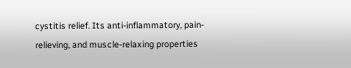cystitis relief. Its anti-inflammatory, pain-relieving, and muscle-relaxing properties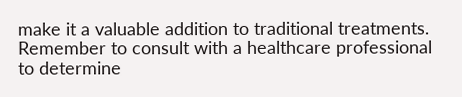make it a valuable addition to traditional treatments. Remember to consult with a healthcare professional to determine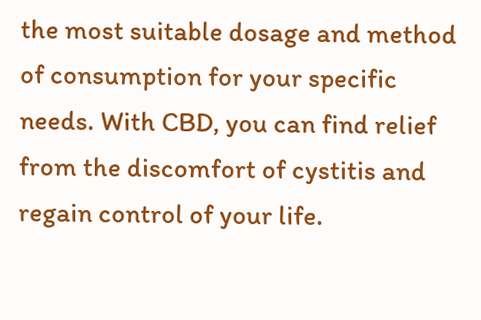the most suitable dosage and method of consumption for your specific needs. With CBD, you can find relief from the discomfort of cystitis and regain control of your life.